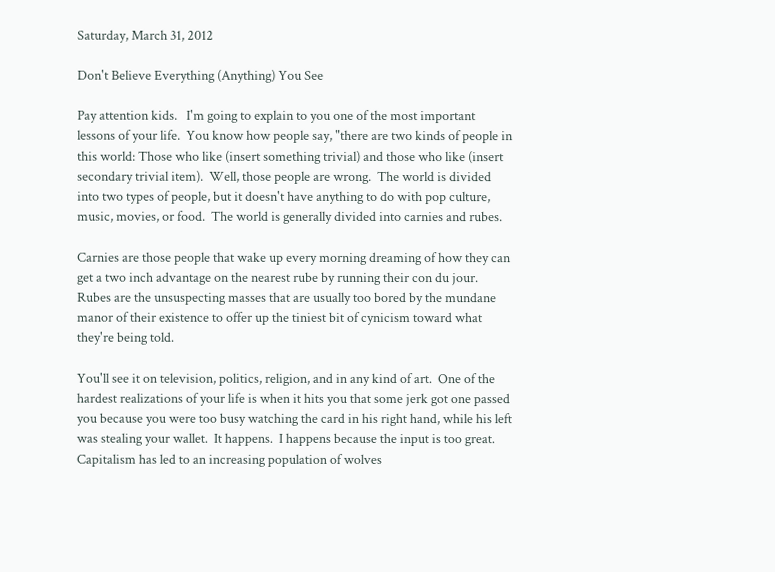Saturday, March 31, 2012

Don't Believe Everything (Anything) You See

Pay attention kids.   I'm going to explain to you one of the most important lessons of your life.  You know how people say, "there are two kinds of people in this world: Those who like (insert something trivial) and those who like (insert secondary trivial item).  Well, those people are wrong.  The world is divided into two types of people, but it doesn't have anything to do with pop culture, music, movies, or food.  The world is generally divided into carnies and rubes.

Carnies are those people that wake up every morning dreaming of how they can get a two inch advantage on the nearest rube by running their con du jour.  Rubes are the unsuspecting masses that are usually too bored by the mundane manor of their existence to offer up the tiniest bit of cynicism toward what they're being told.

You'll see it on television, politics, religion, and in any kind of art.  One of the hardest realizations of your life is when it hits you that some jerk got one passed you because you were too busy watching the card in his right hand, while his left was stealing your wallet.  It happens.  I happens because the input is too great.  Capitalism has led to an increasing population of wolves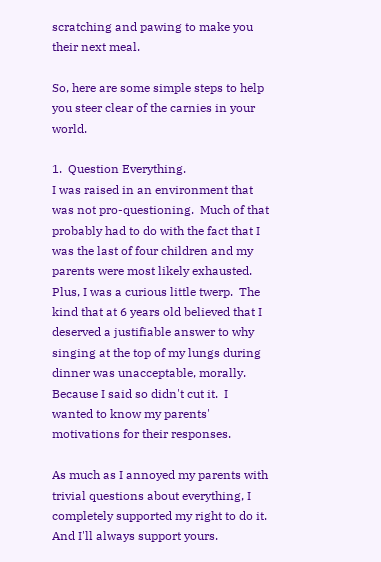scratching and pawing to make you their next meal.

So, here are some simple steps to help you steer clear of the carnies in your world.

1.  Question Everything.
I was raised in an environment that was not pro-questioning.  Much of that probably had to do with the fact that I was the last of four children and my parents were most likely exhausted.  Plus, I was a curious little twerp.  The kind that at 6 years old believed that I deserved a justifiable answer to why singing at the top of my lungs during dinner was unacceptable, morally.  Because I said so didn't cut it.  I wanted to know my parents' motivations for their responses.

As much as I annoyed my parents with trivial questions about everything, I completely supported my right to do it.  And I'll always support yours.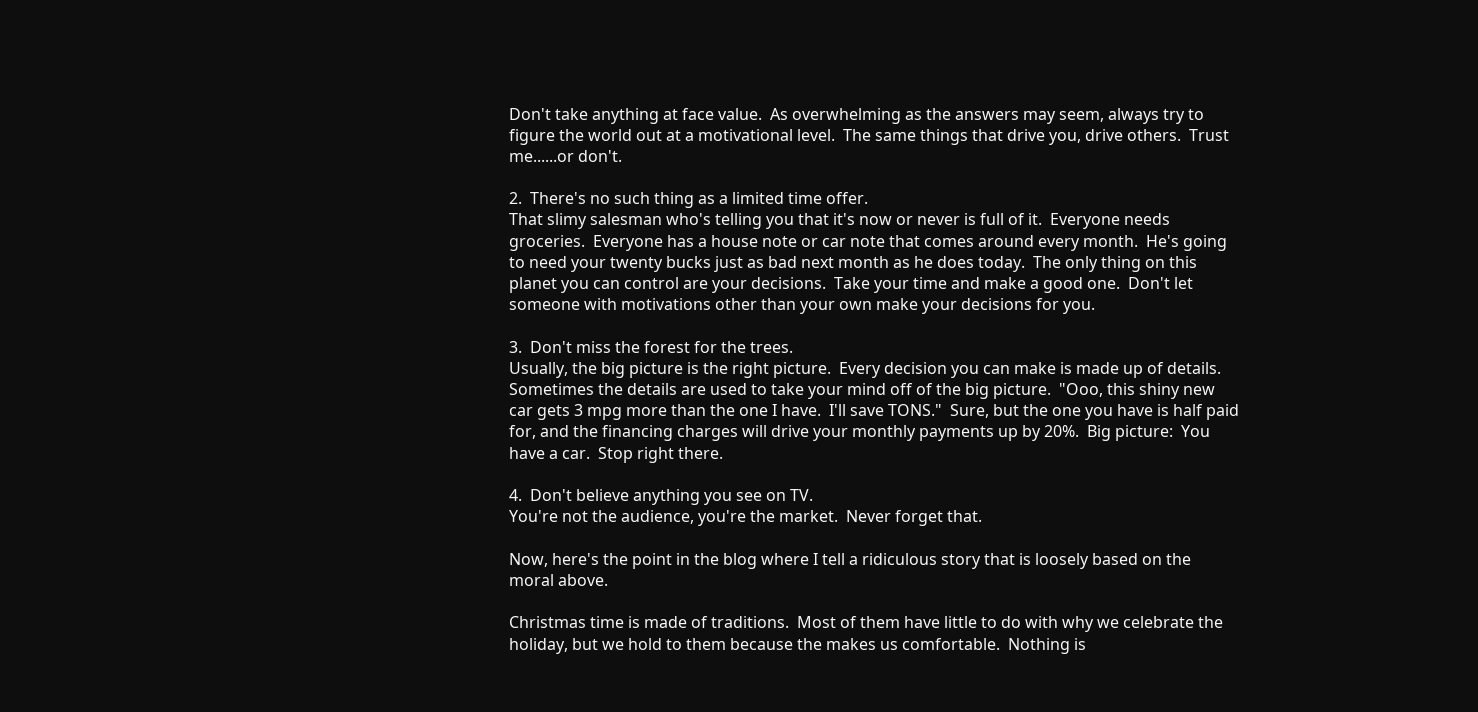Don't take anything at face value.  As overwhelming as the answers may seem, always try to figure the world out at a motivational level.  The same things that drive you, drive others.  Trust me......or don't.

2.  There's no such thing as a limited time offer.
That slimy salesman who's telling you that it's now or never is full of it.  Everyone needs groceries.  Everyone has a house note or car note that comes around every month.  He's going to need your twenty bucks just as bad next month as he does today.  The only thing on this planet you can control are your decisions.  Take your time and make a good one.  Don't let someone with motivations other than your own make your decisions for you.

3.  Don't miss the forest for the trees.
Usually, the big picture is the right picture.  Every decision you can make is made up of details.  Sometimes the details are used to take your mind off of the big picture.  "Ooo, this shiny new car gets 3 mpg more than the one I have.  I'll save TONS."  Sure, but the one you have is half paid for, and the financing charges will drive your monthly payments up by 20%.  Big picture:  You have a car.  Stop right there.

4.  Don't believe anything you see on TV.
You're not the audience, you're the market.  Never forget that.

Now, here's the point in the blog where I tell a ridiculous story that is loosely based on the moral above.

Christmas time is made of traditions.  Most of them have little to do with why we celebrate the holiday, but we hold to them because the makes us comfortable.  Nothing is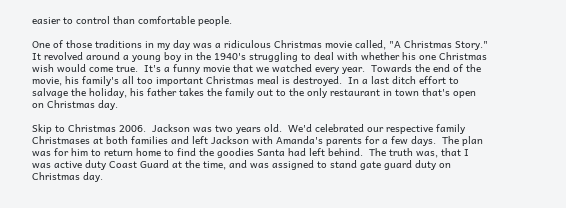easier to control than comfortable people.

One of those traditions in my day was a ridiculous Christmas movie called, "A Christmas Story."  It revolved around a young boy in the 1940's struggling to deal with whether his one Christmas wish would come true.  It's a funny movie that we watched every year.  Towards the end of the movie, his family's all too important Christmas meal is destroyed.  In a last ditch effort to salvage the holiday, his father takes the family out to the only restaurant in town that's open on Christmas day.

Skip to Christmas 2006.  Jackson was two years old.  We'd celebrated our respective family Christmases at both families and left Jackson with Amanda's parents for a few days.  The plan was for him to return home to find the goodies Santa had left behind.  The truth was, that I was active duty Coast Guard at the time, and was assigned to stand gate guard duty on Christmas day.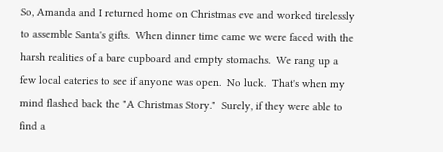So, Amanda and I returned home on Christmas eve and worked tirelessly to assemble Santa's gifts.  When dinner time came we were faced with the harsh realities of a bare cupboard and empty stomachs.  We rang up a few local eateries to see if anyone was open.  No luck.  That's when my mind flashed back the "A Christmas Story."  Surely, if they were able to find a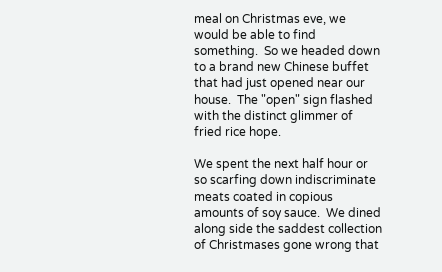meal on Christmas eve, we would be able to find something.  So we headed down to a brand new Chinese buffet that had just opened near our house.  The "open" sign flashed with the distinct glimmer of fried rice hope.

We spent the next half hour or so scarfing down indiscriminate meats coated in copious amounts of soy sauce.  We dined along side the saddest collection of Christmases gone wrong that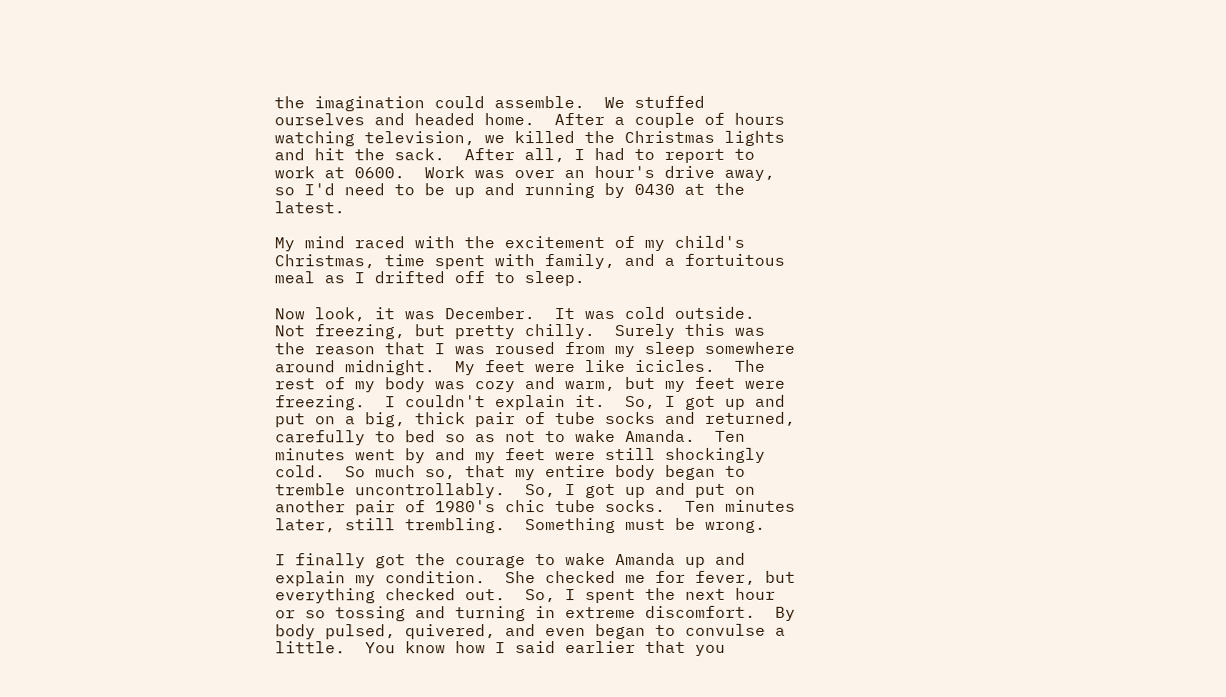the imagination could assemble.  We stuffed ourselves and headed home.  After a couple of hours watching television, we killed the Christmas lights and hit the sack.  After all, I had to report to work at 0600.  Work was over an hour's drive away, so I'd need to be up and running by 0430 at the latest.

My mind raced with the excitement of my child's Christmas, time spent with family, and a fortuitous meal as I drifted off to sleep.

Now look, it was December.  It was cold outside.  Not freezing, but pretty chilly.  Surely this was the reason that I was roused from my sleep somewhere around midnight.  My feet were like icicles.  The rest of my body was cozy and warm, but my feet were freezing.  I couldn't explain it.  So, I got up and put on a big, thick pair of tube socks and returned, carefully to bed so as not to wake Amanda.  Ten minutes went by and my feet were still shockingly cold.  So much so, that my entire body began to tremble uncontrollably.  So, I got up and put on another pair of 1980's chic tube socks.  Ten minutes later, still trembling.  Something must be wrong.

I finally got the courage to wake Amanda up and explain my condition.  She checked me for fever, but everything checked out.  So, I spent the next hour or so tossing and turning in extreme discomfort.  By body pulsed, quivered, and even began to convulse a little.  You know how I said earlier that you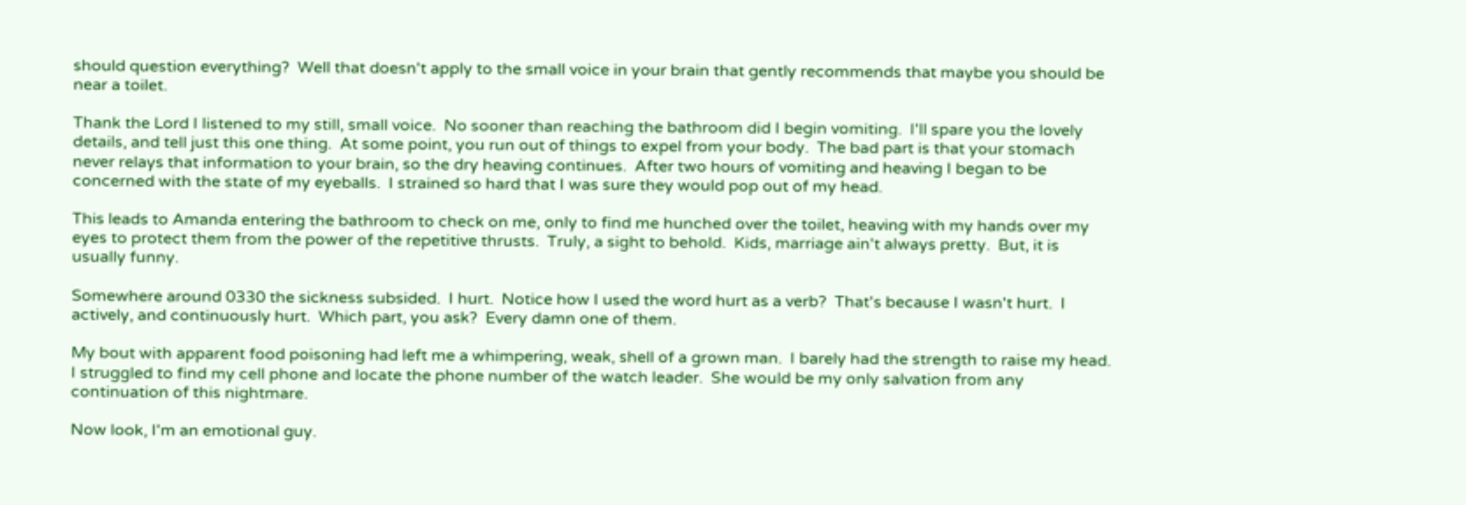should question everything?  Well that doesn't apply to the small voice in your brain that gently recommends that maybe you should be near a toilet.

Thank the Lord I listened to my still, small voice.  No sooner than reaching the bathroom did I begin vomiting.  I'll spare you the lovely details, and tell just this one thing.  At some point, you run out of things to expel from your body.  The bad part is that your stomach never relays that information to your brain, so the dry heaving continues.  After two hours of vomiting and heaving I began to be concerned with the state of my eyeballs.  I strained so hard that I was sure they would pop out of my head.

This leads to Amanda entering the bathroom to check on me, only to find me hunched over the toilet, heaving with my hands over my eyes to protect them from the power of the repetitive thrusts.  Truly, a sight to behold.  Kids, marriage ain't always pretty.  But, it is usually funny.

Somewhere around 0330 the sickness subsided.  I hurt.  Notice how I used the word hurt as a verb?  That's because I wasn't hurt.  I actively, and continuously hurt.  Which part, you ask?  Every damn one of them.

My bout with apparent food poisoning had left me a whimpering, weak, shell of a grown man.  I barely had the strength to raise my head.  I struggled to find my cell phone and locate the phone number of the watch leader.  She would be my only salvation from any continuation of this nightmare.

Now look, I'm an emotional guy.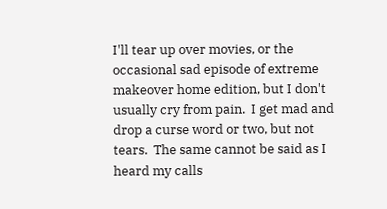I'll tear up over movies, or the occasional sad episode of extreme makeover home edition, but I don't usually cry from pain.  I get mad and drop a curse word or two, but not tears.  The same cannot be said as I heard my calls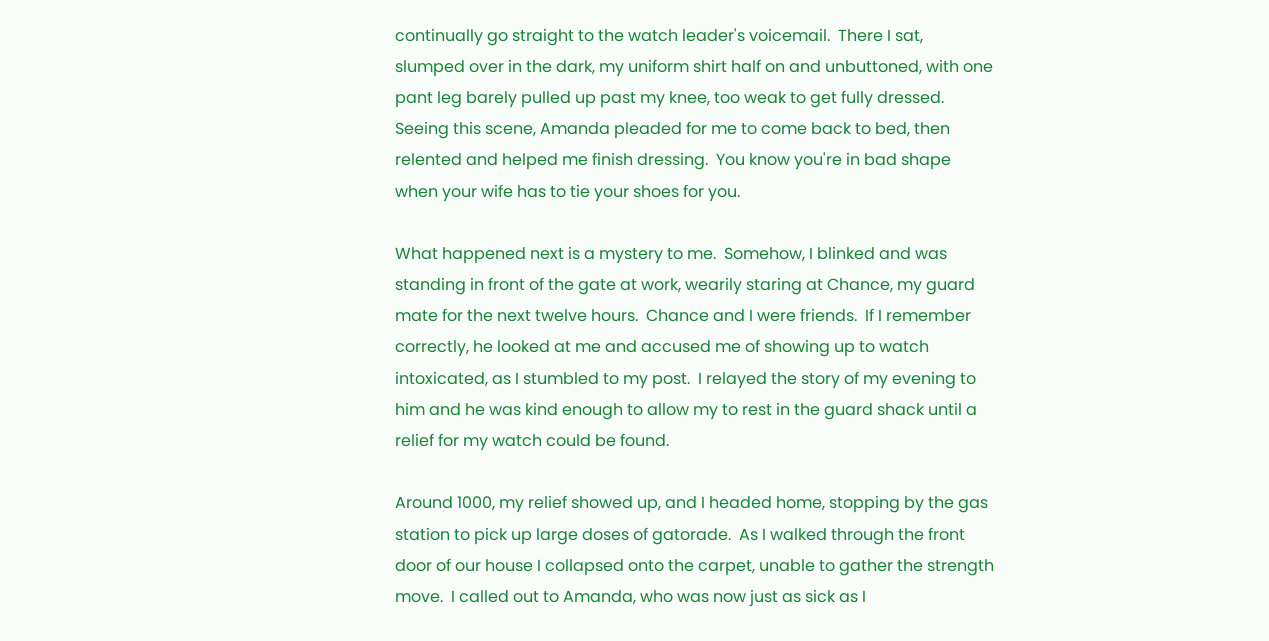continually go straight to the watch leader's voicemail.  There I sat, slumped over in the dark, my uniform shirt half on and unbuttoned, with one pant leg barely pulled up past my knee, too weak to get fully dressed.  Seeing this scene, Amanda pleaded for me to come back to bed, then relented and helped me finish dressing.  You know you're in bad shape when your wife has to tie your shoes for you.

What happened next is a mystery to me.  Somehow, I blinked and was standing in front of the gate at work, wearily staring at Chance, my guard mate for the next twelve hours.  Chance and I were friends.  If I remember correctly, he looked at me and accused me of showing up to watch intoxicated, as I stumbled to my post.  I relayed the story of my evening to him and he was kind enough to allow my to rest in the guard shack until a relief for my watch could be found.

Around 1000, my relief showed up, and I headed home, stopping by the gas station to pick up large doses of gatorade.  As I walked through the front door of our house I collapsed onto the carpet, unable to gather the strength move.  I called out to Amanda, who was now just as sick as I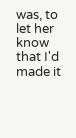was, to let her know that I'd made it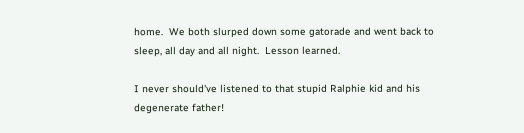home.  We both slurped down some gatorade and went back to sleep, all day and all night.  Lesson learned.

I never should've listened to that stupid Ralphie kid and his degenerate father!